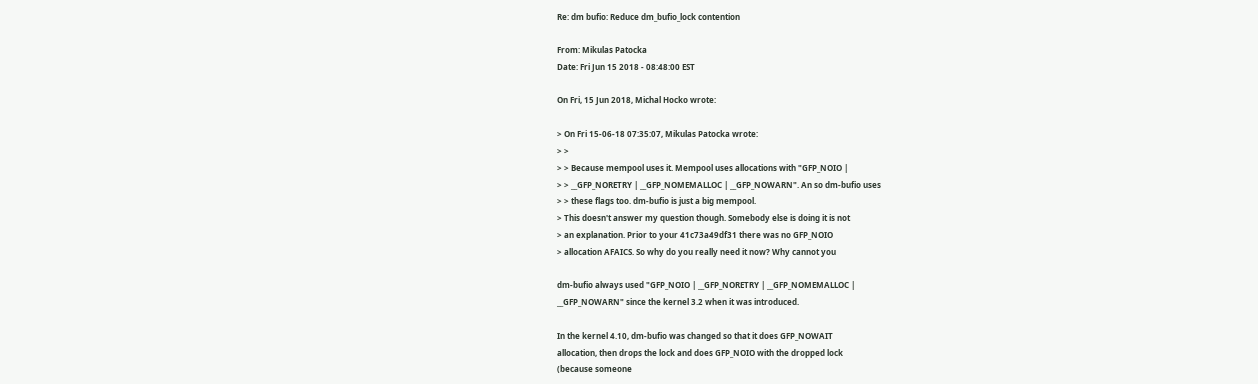Re: dm bufio: Reduce dm_bufio_lock contention

From: Mikulas Patocka
Date: Fri Jun 15 2018 - 08:48:00 EST

On Fri, 15 Jun 2018, Michal Hocko wrote:

> On Fri 15-06-18 07:35:07, Mikulas Patocka wrote:
> >
> > Because mempool uses it. Mempool uses allocations with "GFP_NOIO |
> > __GFP_NORETRY | __GFP_NOMEMALLOC | __GFP_NOWARN". An so dm-bufio uses
> > these flags too. dm-bufio is just a big mempool.
> This doesn't answer my question though. Somebody else is doing it is not
> an explanation. Prior to your 41c73a49df31 there was no GFP_NOIO
> allocation AFAICS. So why do you really need it now? Why cannot you

dm-bufio always used "GFP_NOIO | __GFP_NORETRY | __GFP_NOMEMALLOC |
__GFP_NOWARN" since the kernel 3.2 when it was introduced.

In the kernel 4.10, dm-bufio was changed so that it does GFP_NOWAIT
allocation, then drops the lock and does GFP_NOIO with the dropped lock
(because someone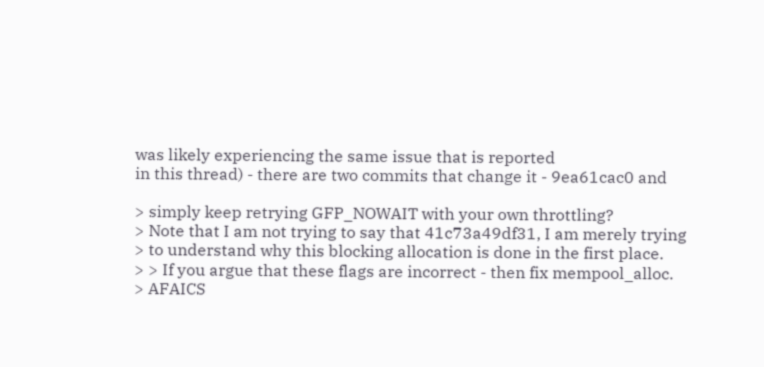was likely experiencing the same issue that is reported
in this thread) - there are two commits that change it - 9ea61cac0 and

> simply keep retrying GFP_NOWAIT with your own throttling?
> Note that I am not trying to say that 41c73a49df31, I am merely trying
> to understand why this blocking allocation is done in the first place.
> > If you argue that these flags are incorrect - then fix mempool_alloc.
> AFAICS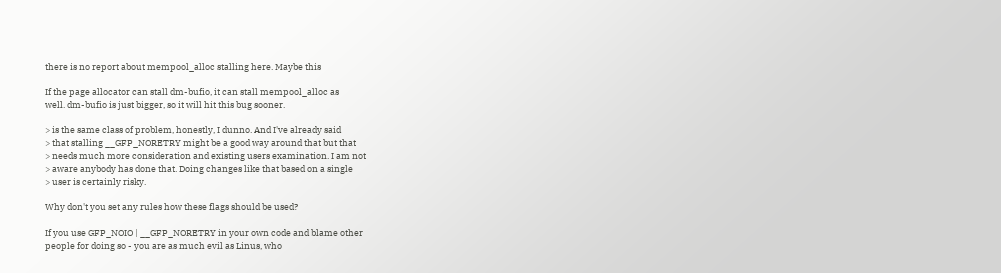there is no report about mempool_alloc stalling here. Maybe this

If the page allocator can stall dm-bufio, it can stall mempool_alloc as
well. dm-bufio is just bigger, so it will hit this bug sooner.

> is the same class of problem, honestly, I dunno. And I've already said
> that stalling __GFP_NORETRY might be a good way around that but that
> needs much more consideration and existing users examination. I am not
> aware anybody has done that. Doing changes like that based on a single
> user is certainly risky.

Why don't you set any rules how these flags should be used?

If you use GFP_NOIO | __GFP_NORETRY in your own code and blame other
people for doing so - you are as much evil as Linus, who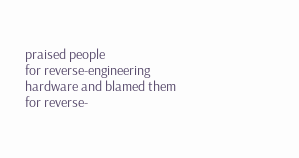praised people
for reverse-engineering hardware and blamed them for reverse-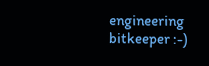engineering
bitkeeper :-)